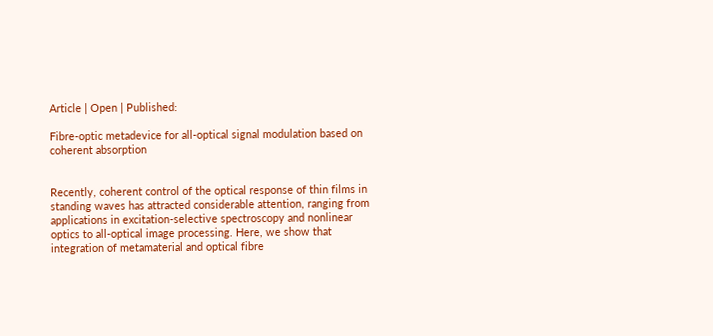Article | Open | Published:

Fibre-optic metadevice for all-optical signal modulation based on coherent absorption


Recently, coherent control of the optical response of thin films in standing waves has attracted considerable attention, ranging from applications in excitation-selective spectroscopy and nonlinear optics to all-optical image processing. Here, we show that integration of metamaterial and optical fibre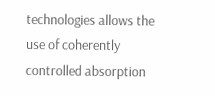technologies allows the use of coherently controlled absorption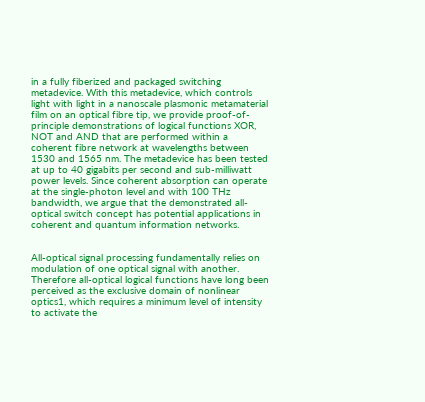in a fully fiberized and packaged switching metadevice. With this metadevice, which controls light with light in a nanoscale plasmonic metamaterial film on an optical fibre tip, we provide proof-of-principle demonstrations of logical functions XOR, NOT and AND that are performed within a coherent fibre network at wavelengths between 1530 and 1565 nm. The metadevice has been tested at up to 40 gigabits per second and sub-milliwatt power levels. Since coherent absorption can operate at the single-photon level and with 100 THz bandwidth, we argue that the demonstrated all-optical switch concept has potential applications in coherent and quantum information networks.


All-optical signal processing fundamentally relies on modulation of one optical signal with another. Therefore all-optical logical functions have long been perceived as the exclusive domain of nonlinear optics1, which requires a minimum level of intensity to activate the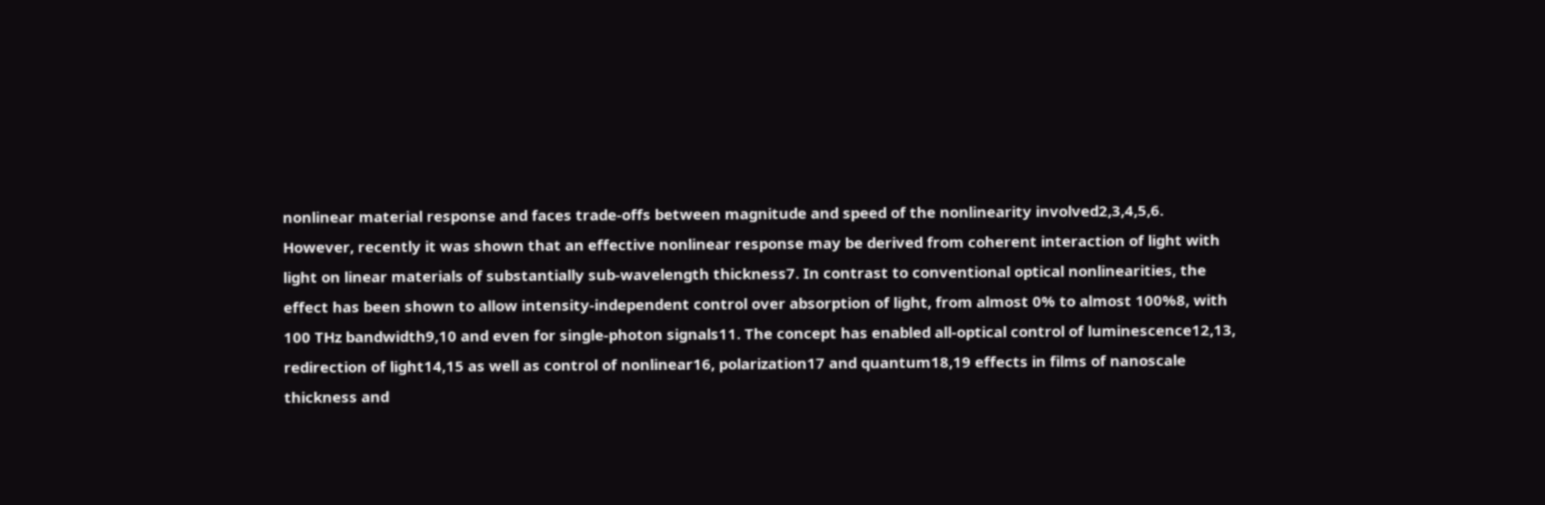nonlinear material response and faces trade-offs between magnitude and speed of the nonlinearity involved2,3,4,5,6. However, recently it was shown that an effective nonlinear response may be derived from coherent interaction of light with light on linear materials of substantially sub-wavelength thickness7. In contrast to conventional optical nonlinearities, the effect has been shown to allow intensity-independent control over absorption of light, from almost 0% to almost 100%8, with 100 THz bandwidth9,10 and even for single-photon signals11. The concept has enabled all-optical control of luminescence12,13, redirection of light14,15 as well as control of nonlinear16, polarization17 and quantum18,19 effects in films of nanoscale thickness and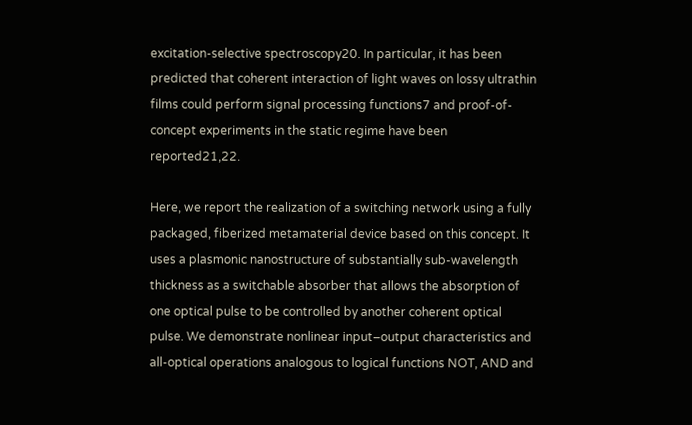excitation-selective spectroscopy20. In particular, it has been predicted that coherent interaction of light waves on lossy ultrathin films could perform signal processing functions7 and proof-of-concept experiments in the static regime have been reported21,22.

Here, we report the realization of a switching network using a fully packaged, fiberized metamaterial device based on this concept. It uses a plasmonic nanostructure of substantially sub-wavelength thickness as a switchable absorber that allows the absorption of one optical pulse to be controlled by another coherent optical pulse. We demonstrate nonlinear input–output characteristics and all-optical operations analogous to logical functions NOT, AND and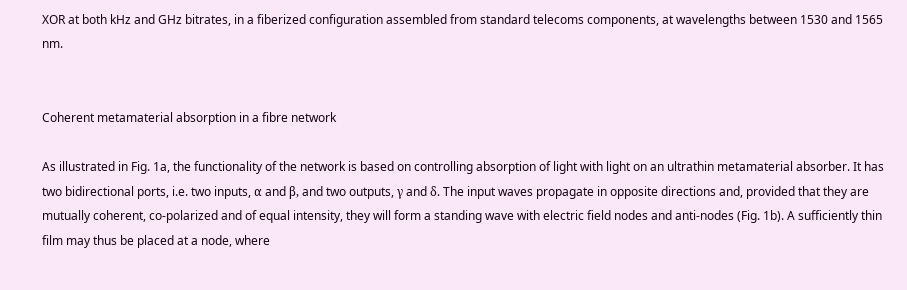XOR at both kHz and GHz bitrates, in a fiberized configuration assembled from standard telecoms components, at wavelengths between 1530 and 1565 nm.


Coherent metamaterial absorption in a fibre network

As illustrated in Fig. 1a, the functionality of the network is based on controlling absorption of light with light on an ultrathin metamaterial absorber. It has two bidirectional ports, i.e. two inputs, α and β, and two outputs, γ and δ. The input waves propagate in opposite directions and, provided that they are mutually coherent, co-polarized and of equal intensity, they will form a standing wave with electric field nodes and anti-nodes (Fig. 1b). A sufficiently thin film may thus be placed at a node, where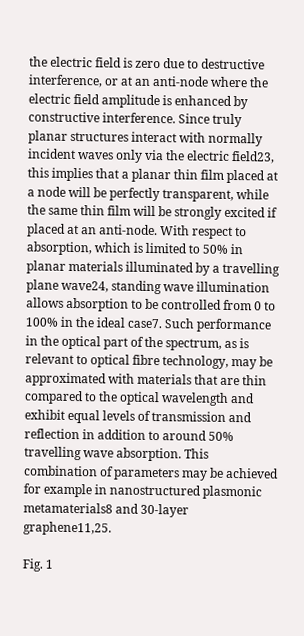the electric field is zero due to destructive interference, or at an anti-node where the electric field amplitude is enhanced by constructive interference. Since truly planar structures interact with normally incident waves only via the electric field23, this implies that a planar thin film placed at a node will be perfectly transparent, while the same thin film will be strongly excited if placed at an anti-node. With respect to absorption, which is limited to 50% in planar materials illuminated by a travelling plane wave24, standing wave illumination allows absorption to be controlled from 0 to 100% in the ideal case7. Such performance in the optical part of the spectrum, as is relevant to optical fibre technology, may be approximated with materials that are thin compared to the optical wavelength and exhibit equal levels of transmission and reflection in addition to around 50% travelling wave absorption. This combination of parameters may be achieved for example in nanostructured plasmonic metamaterials8 and 30-layer graphene11,25.

Fig. 1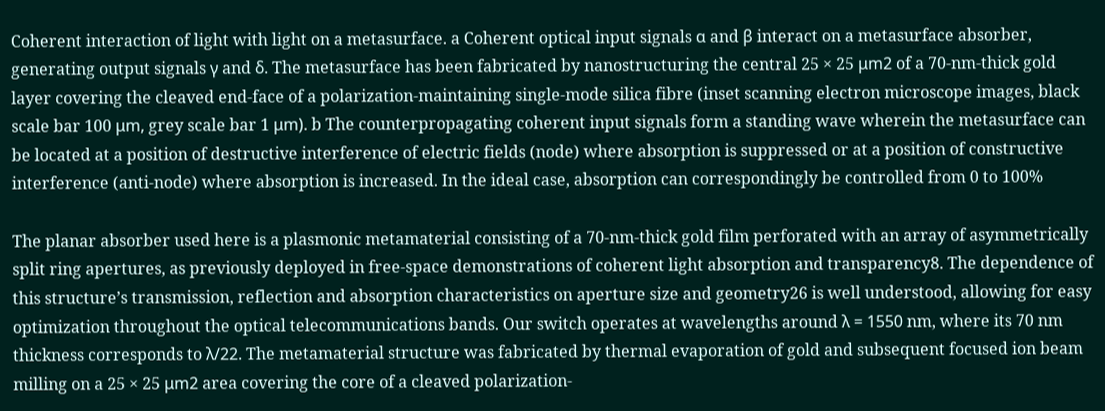Coherent interaction of light with light on a metasurface. a Coherent optical input signals α and β interact on a metasurface absorber, generating output signals γ and δ. The metasurface has been fabricated by nanostructuring the central 25 × 25 μm2 of a 70-nm-thick gold layer covering the cleaved end-face of a polarization-maintaining single-mode silica fibre (inset scanning electron microscope images, black scale bar 100 μm, grey scale bar 1 μm). b The counterpropagating coherent input signals form a standing wave wherein the metasurface can be located at a position of destructive interference of electric fields (node) where absorption is suppressed or at a position of constructive interference (anti-node) where absorption is increased. In the ideal case, absorption can correspondingly be controlled from 0 to 100%

The planar absorber used here is a plasmonic metamaterial consisting of a 70-nm-thick gold film perforated with an array of asymmetrically split ring apertures, as previously deployed in free-space demonstrations of coherent light absorption and transparency8. The dependence of this structure’s transmission, reflection and absorption characteristics on aperture size and geometry26 is well understood, allowing for easy optimization throughout the optical telecommunications bands. Our switch operates at wavelengths around λ = 1550 nm, where its 70 nm thickness corresponds to λ/22. The metamaterial structure was fabricated by thermal evaporation of gold and subsequent focused ion beam milling on a 25 × 25 μm2 area covering the core of a cleaved polarization-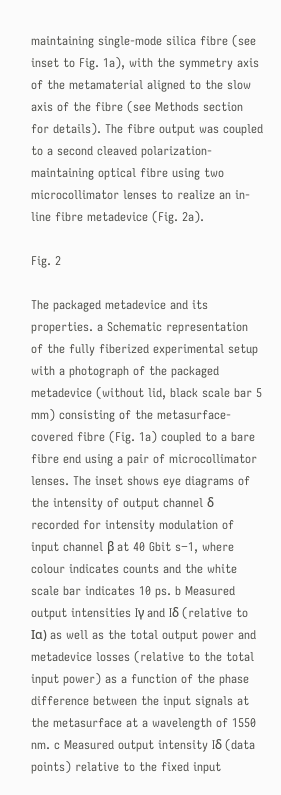maintaining single-mode silica fibre (see inset to Fig. 1a), with the symmetry axis of the metamaterial aligned to the slow axis of the fibre (see Methods section for details). The fibre output was coupled to a second cleaved polarization-maintaining optical fibre using two microcollimator lenses to realize an in-line fibre metadevice (Fig. 2a).

Fig. 2

The packaged metadevice and its properties. a Schematic representation of the fully fiberized experimental setup with a photograph of the packaged metadevice (without lid, black scale bar 5 mm) consisting of the metasurface-covered fibre (Fig. 1a) coupled to a bare fibre end using a pair of microcollimator lenses. The inset shows eye diagrams of the intensity of output channel δ recorded for intensity modulation of input channel β at 40 Gbit s−1, where colour indicates counts and the white scale bar indicates 10 ps. b Measured output intensities Iγ and Iδ (relative to Iα) as well as the total output power and metadevice losses (relative to the total input power) as a function of the phase difference between the input signals at the metasurface at a wavelength of 1550 nm. c Measured output intensity Iδ (data points) relative to the fixed input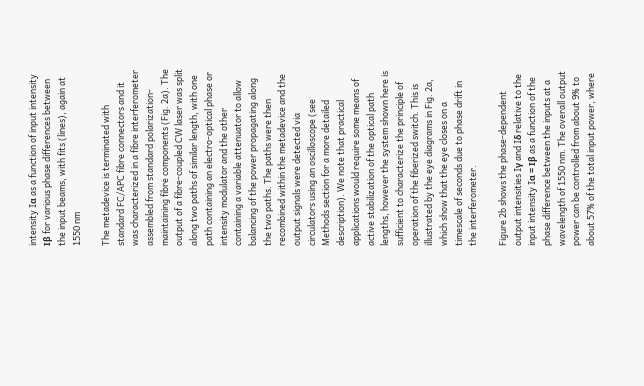intensity Iα as a function of input intensity Iβ for various phase differences between the input beams, with fits (lines), again at 1550 nm

The metadevice is terminated with standard FC/APC fibre connectors and it was characterized in a fibre interferometer assembled from standard polarization-maintaining fibre components (Fig. 2a). The output of a fibre-coupled CW laser was split along two paths of similar length, with one path containing an electro-optical phase or intensity modulator and the other containing a variable attenuator to allow balancing of the power propagating along the two paths. The paths were then recombined within the metadevice and the output signals were detected via circulators using an oscilloscope (see Methods section for a more detailed description). We note that practical applications would require some means of active stabilization of the optical path lengths, however the system shown here is sufficient to characterize the principle of operation of the fiberized switch. This is illustrated by the eye diagrams in Fig. 2a, which show that the eye closes on a timescale of seconds due to phase drift in the interferometer.

Figure 2b shows the phase-dependent output intensities Iγ and Iδ relative to the input intensity Iα = Iβ as a function of the phase difference between the inputs at a wavelength of 1550 nm. The overall output power can be controlled from about 9% to about 57% of the total input power, where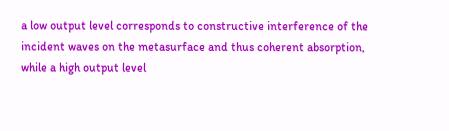a low output level corresponds to constructive interference of the incident waves on the metasurface and thus coherent absorption, while a high output level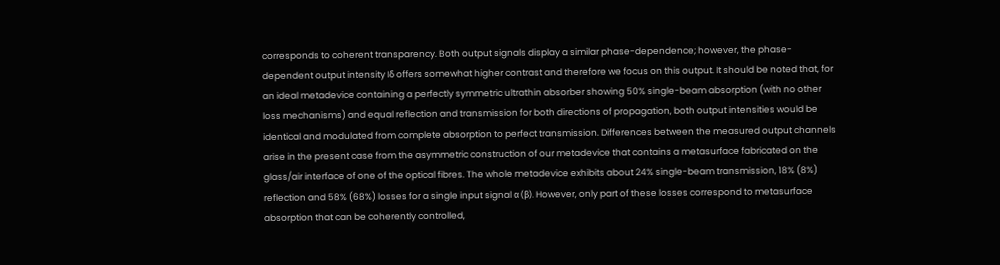corresponds to coherent transparency. Both output signals display a similar phase-dependence; however, the phase-dependent output intensity Iδ offers somewhat higher contrast and therefore we focus on this output. It should be noted that, for an ideal metadevice containing a perfectly symmetric ultrathin absorber showing 50% single-beam absorption (with no other loss mechanisms) and equal reflection and transmission for both directions of propagation, both output intensities would be identical and modulated from complete absorption to perfect transmission. Differences between the measured output channels arise in the present case from the asymmetric construction of our metadevice that contains a metasurface fabricated on the glass/air interface of one of the optical fibres. The whole metadevice exhibits about 24% single-beam transmission, 18% (8%) reflection and 58% (68%) losses for a single input signal α (β). However, only part of these losses correspond to metasurface absorption that can be coherently controlled,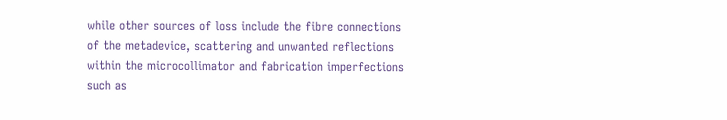while other sources of loss include the fibre connections of the metadevice, scattering and unwanted reflections within the microcollimator and fabrication imperfections such as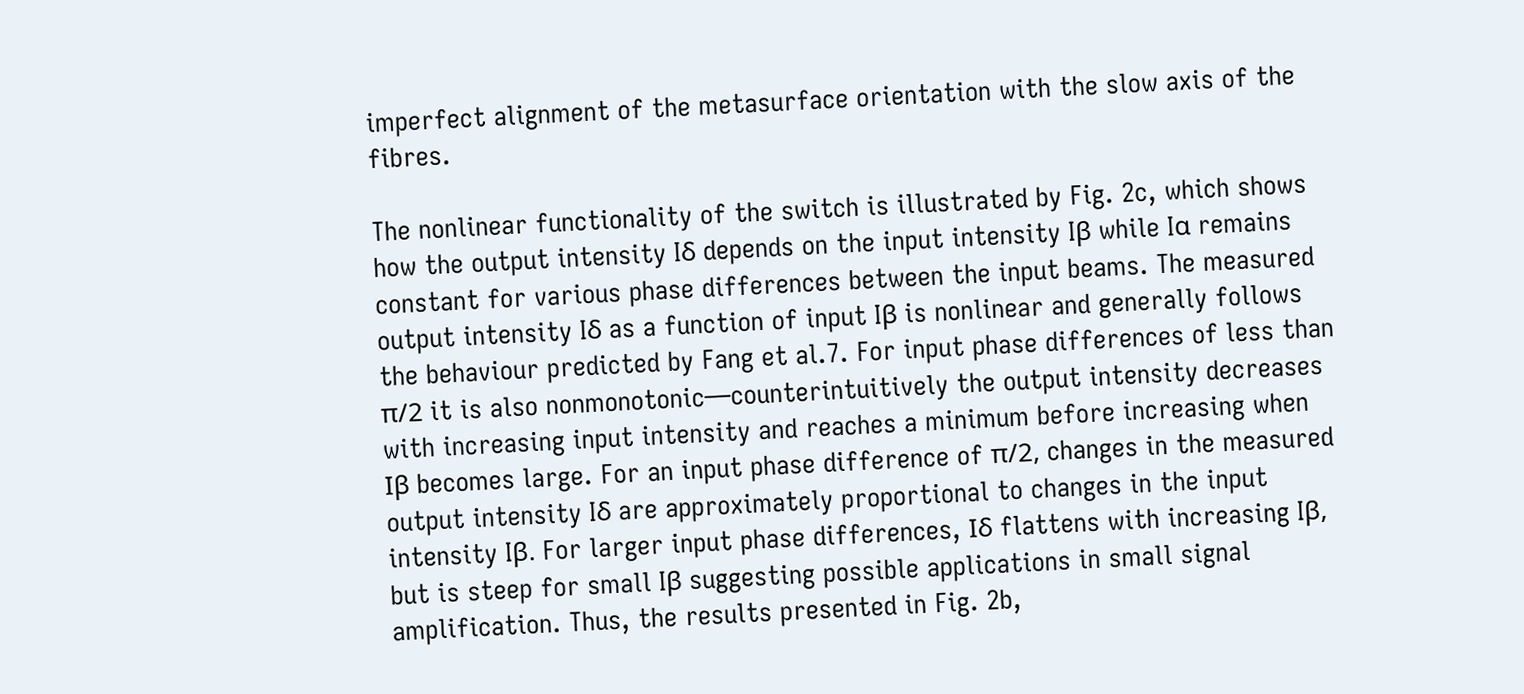imperfect alignment of the metasurface orientation with the slow axis of the fibres.

The nonlinear functionality of the switch is illustrated by Fig. 2c, which shows how the output intensity Iδ depends on the input intensity Iβ while Iα remains constant for various phase differences between the input beams. The measured output intensity Iδ as a function of input Iβ is nonlinear and generally follows the behaviour predicted by Fang et al.7. For input phase differences of less than π/2 it is also nonmonotonic—counterintuitively the output intensity decreases with increasing input intensity and reaches a minimum before increasing when Iβ becomes large. For an input phase difference of π/2, changes in the measured output intensity Iδ are approximately proportional to changes in the input intensity Iβ. For larger input phase differences, Iδ flattens with increasing Iβ, but is steep for small Iβ suggesting possible applications in small signal amplification. Thus, the results presented in Fig. 2b,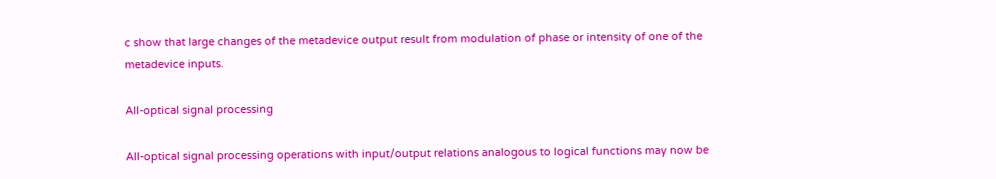c show that large changes of the metadevice output result from modulation of phase or intensity of one of the metadevice inputs.

All-optical signal processing

All-optical signal processing operations with input/output relations analogous to logical functions may now be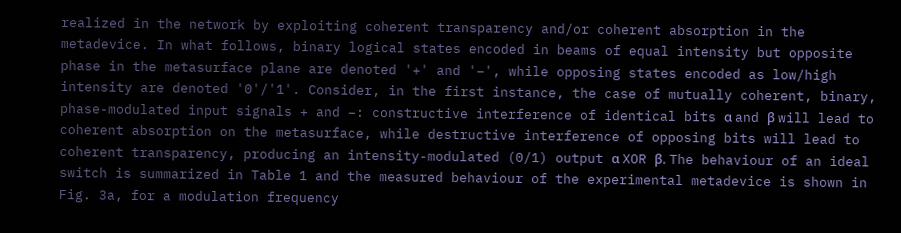realized in the network by exploiting coherent transparency and/or coherent absorption in the metadevice. In what follows, binary logical states encoded in beams of equal intensity but opposite phase in the metasurface plane are denoted '+' and '−', while opposing states encoded as low/high intensity are denoted '0'/'1'. Consider, in the first instance, the case of mutually coherent, binary, phase-modulated input signals + and −: constructive interference of identical bits α and β will lead to coherent absorption on the metasurface, while destructive interference of opposing bits will lead to coherent transparency, producing an intensity-modulated (0/1) output α XOR β. The behaviour of an ideal switch is summarized in Table 1 and the measured behaviour of the experimental metadevice is shown in Fig. 3a, for a modulation frequency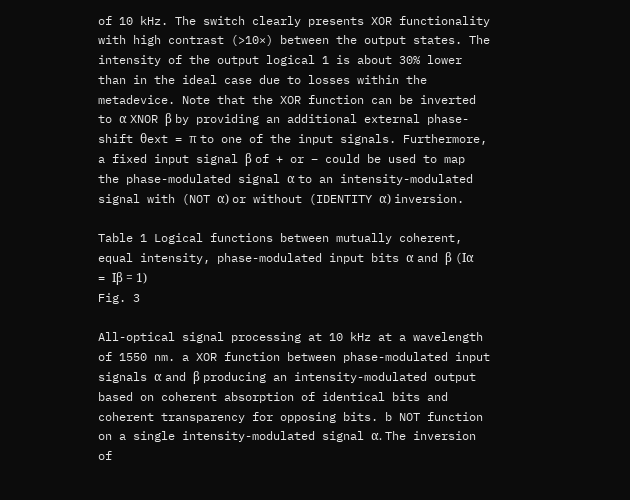of 10 kHz. The switch clearly presents XOR functionality with high contrast (>10×) between the output states. The intensity of the output logical 1 is about 30% lower than in the ideal case due to losses within the metadevice. Note that the XOR function can be inverted to α XNOR β by providing an additional external phase-shift θext = π to one of the input signals. Furthermore, a fixed input signal β of + or − could be used to map the phase-modulated signal α to an intensity-modulated signal with (NOT α) or without (IDENTITY α) inversion.

Table 1 Logical functions between mutually coherent, equal intensity, phase-modulated input bits α and β (Iα = Iβ = 1)
Fig. 3

All-optical signal processing at 10 kHz at a wavelength of 1550 nm. a XOR function between phase-modulated input signals α and β producing an intensity-modulated output based on coherent absorption of identical bits and coherent transparency for opposing bits. b NOT function on a single intensity-modulated signal α. The inversion of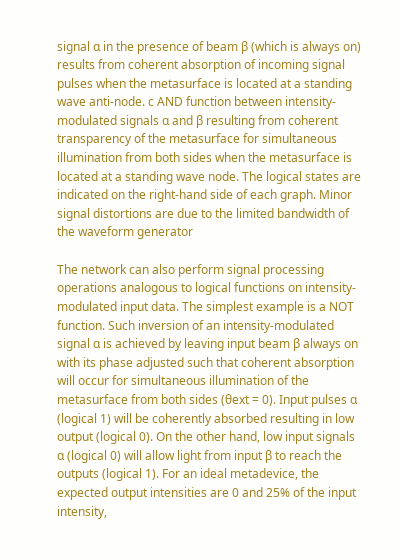signal α in the presence of beam β (which is always on) results from coherent absorption of incoming signal pulses when the metasurface is located at a standing wave anti-node. c AND function between intensity-modulated signals α and β resulting from coherent transparency of the metasurface for simultaneous illumination from both sides when the metasurface is located at a standing wave node. The logical states are indicated on the right-hand side of each graph. Minor signal distortions are due to the limited bandwidth of the waveform generator

The network can also perform signal processing operations analogous to logical functions on intensity-modulated input data. The simplest example is a NOT function. Such inversion of an intensity-modulated signal α is achieved by leaving input beam β always on with its phase adjusted such that coherent absorption will occur for simultaneous illumination of the metasurface from both sides (θext = 0). Input pulses α (logical 1) will be coherently absorbed resulting in low output (logical 0). On the other hand, low input signals α (logical 0) will allow light from input β to reach the outputs (logical 1). For an ideal metadevice, the expected output intensities are 0 and 25% of the input intensity,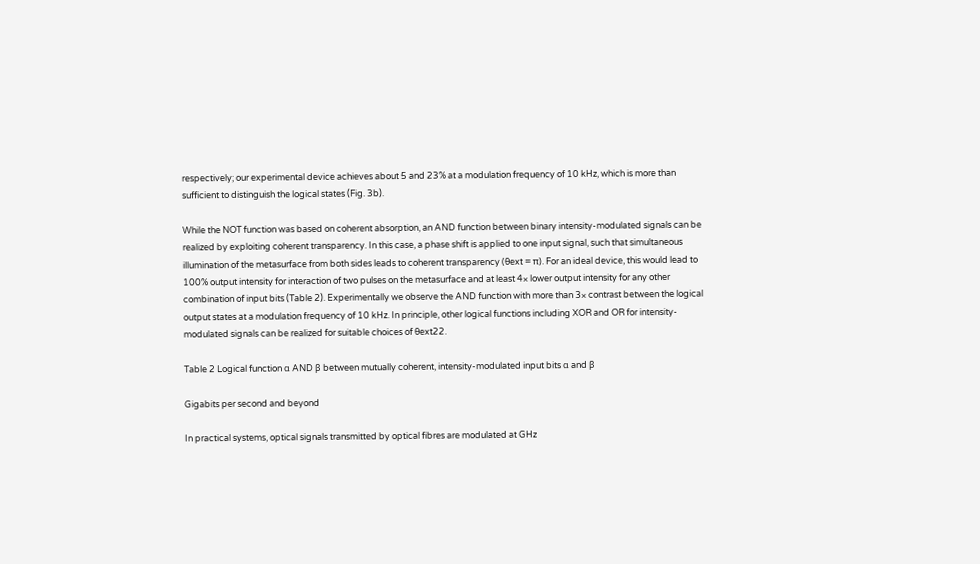respectively; our experimental device achieves about 5 and 23% at a modulation frequency of 10 kHz, which is more than sufficient to distinguish the logical states (Fig. 3b).

While the NOT function was based on coherent absorption, an AND function between binary intensity-modulated signals can be realized by exploiting coherent transparency. In this case, a phase shift is applied to one input signal, such that simultaneous illumination of the metasurface from both sides leads to coherent transparency (θext = π). For an ideal device, this would lead to 100% output intensity for interaction of two pulses on the metasurface and at least 4× lower output intensity for any other combination of input bits (Table 2). Experimentally we observe the AND function with more than 3× contrast between the logical output states at a modulation frequency of 10 kHz. In principle, other logical functions including XOR and OR for intensity-modulated signals can be realized for suitable choices of θext22.

Table 2 Logical function α AND β between mutually coherent, intensity-modulated input bits α and β

Gigabits per second and beyond

In practical systems, optical signals transmitted by optical fibres are modulated at GHz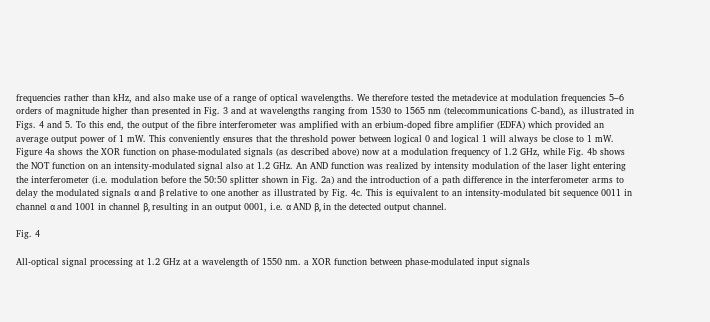frequencies rather than kHz, and also make use of a range of optical wavelengths. We therefore tested the metadevice at modulation frequencies 5–6 orders of magnitude higher than presented in Fig. 3 and at wavelengths ranging from 1530 to 1565 nm (telecommunications C-band), as illustrated in Figs. 4 and 5. To this end, the output of the fibre interferometer was amplified with an erbium-doped fibre amplifier (EDFA) which provided an average output power of 1 mW. This conveniently ensures that the threshold power between logical 0 and logical 1 will always be close to 1 mW. Figure 4a shows the XOR function on phase-modulated signals (as described above) now at a modulation frequency of 1.2 GHz, while Fig. 4b shows the NOT function on an intensity-modulated signal also at 1.2 GHz. An AND function was realized by intensity modulation of the laser light entering the interferometer (i.e. modulation before the 50:50 splitter shown in Fig. 2a) and the introduction of a path difference in the interferometer arms to delay the modulated signals α and β relative to one another as illustrated by Fig. 4c. This is equivalent to an intensity-modulated bit sequence 0011 in channel α and 1001 in channel β, resulting in an output 0001, i.e. α AND β, in the detected output channel.

Fig. 4

All-optical signal processing at 1.2 GHz at a wavelength of 1550 nm. a XOR function between phase-modulated input signals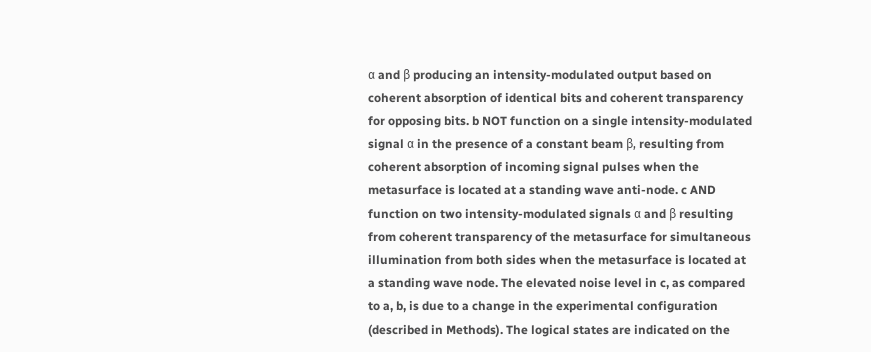α and β producing an intensity-modulated output based on coherent absorption of identical bits and coherent transparency for opposing bits. b NOT function on a single intensity-modulated signal α in the presence of a constant beam β, resulting from coherent absorption of incoming signal pulses when the metasurface is located at a standing wave anti-node. c AND function on two intensity-modulated signals α and β resulting from coherent transparency of the metasurface for simultaneous illumination from both sides when the metasurface is located at a standing wave node. The elevated noise level in c, as compared to a, b, is due to a change in the experimental configuration (described in Methods). The logical states are indicated on the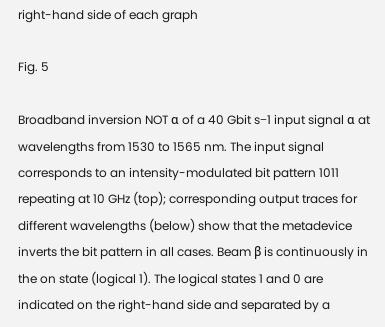right-hand side of each graph

Fig. 5

Broadband inversion NOT α of a 40 Gbit s−1 input signal α at wavelengths from 1530 to 1565 nm. The input signal corresponds to an intensity-modulated bit pattern 1011 repeating at 10 GHz (top); corresponding output traces for different wavelengths (below) show that the metadevice inverts the bit pattern in all cases. Beam β is continuously in the on state (logical 1). The logical states 1 and 0 are indicated on the right-hand side and separated by a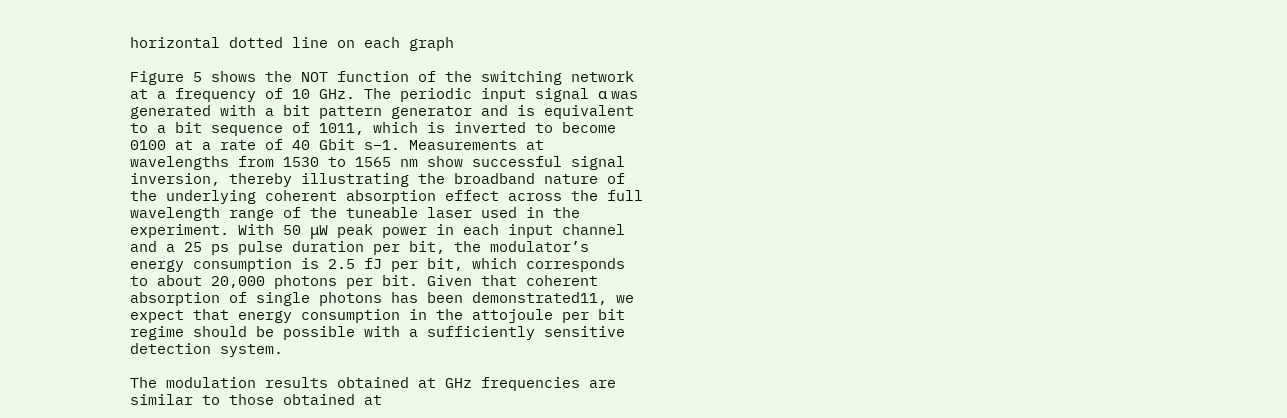horizontal dotted line on each graph

Figure 5 shows the NOT function of the switching network at a frequency of 10 GHz. The periodic input signal α was generated with a bit pattern generator and is equivalent to a bit sequence of 1011, which is inverted to become 0100 at a rate of 40 Gbit s−1. Measurements at wavelengths from 1530 to 1565 nm show successful signal inversion, thereby illustrating the broadband nature of the underlying coherent absorption effect across the full wavelength range of the tuneable laser used in the experiment. With 50 μW peak power in each input channel and a 25 ps pulse duration per bit, the modulator’s energy consumption is 2.5 fJ per bit, which corresponds to about 20,000 photons per bit. Given that coherent absorption of single photons has been demonstrated11, we expect that energy consumption in the attojoule per bit regime should be possible with a sufficiently sensitive detection system.

The modulation results obtained at GHz frequencies are similar to those obtained at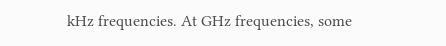kHz frequencies. At GHz frequencies, some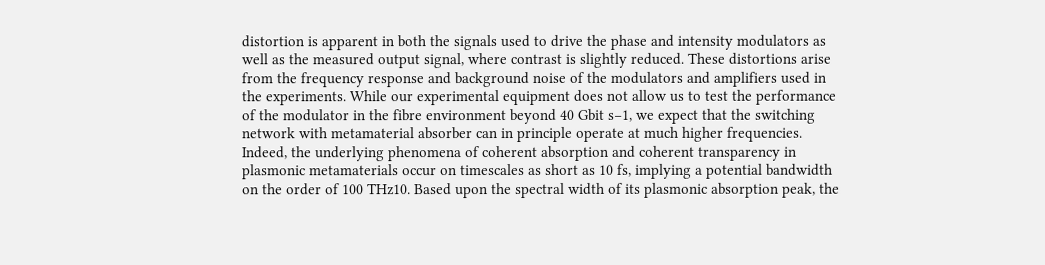distortion is apparent in both the signals used to drive the phase and intensity modulators as well as the measured output signal, where contrast is slightly reduced. These distortions arise from the frequency response and background noise of the modulators and amplifiers used in the experiments. While our experimental equipment does not allow us to test the performance of the modulator in the fibre environment beyond 40 Gbit s−1, we expect that the switching network with metamaterial absorber can in principle operate at much higher frequencies. Indeed, the underlying phenomena of coherent absorption and coherent transparency in plasmonic metamaterials occur on timescales as short as 10 fs, implying a potential bandwidth on the order of 100 THz10. Based upon the spectral width of its plasmonic absorption peak, the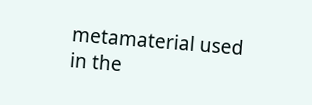metamaterial used in the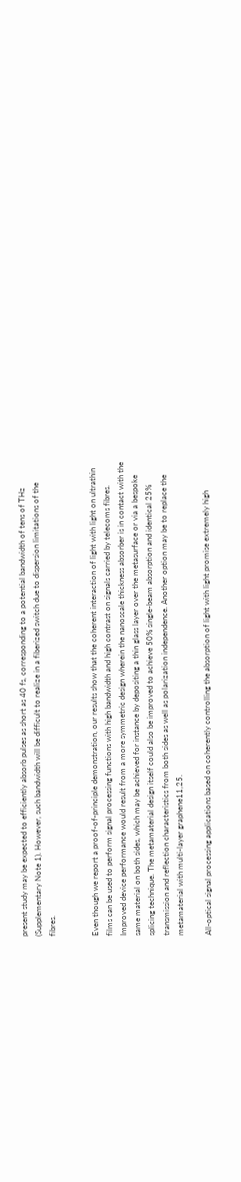present study may be expected to efficiently absorb pulses as short as 40 fs, corresponding to a potential bandwidth of tens of THz (Supplementary Note 1). However, such bandwidth will be difficult to realize in a fiberized switch due to dispersion limitations of the fibres.


Even though we report a proof-of-principle demonstration, our results show that the coherent interaction of light with light on ultrathin films can be used to perform signal processing functions with high bandwidth and high contrast on signals carried by telecoms fibres. Improved device performance would result from a more symmetric design wherein the nanoscale thickness absorber is in contact with the same material on both sides, which may be achieved for instance by depositing a thin glass layer over the metasurface or via a bespoke splicing technique. The metamaterial design itself could also be improved to achieve 50% single-beam absorption and identical 25% transmission and reflection characteristics from both sides as well as polarization independence. Another option may be to replace the metamaterial with multi-layer graphene11,25.

All-optical signal processing applications based on coherently controlling the absorption of light with light promise extremely high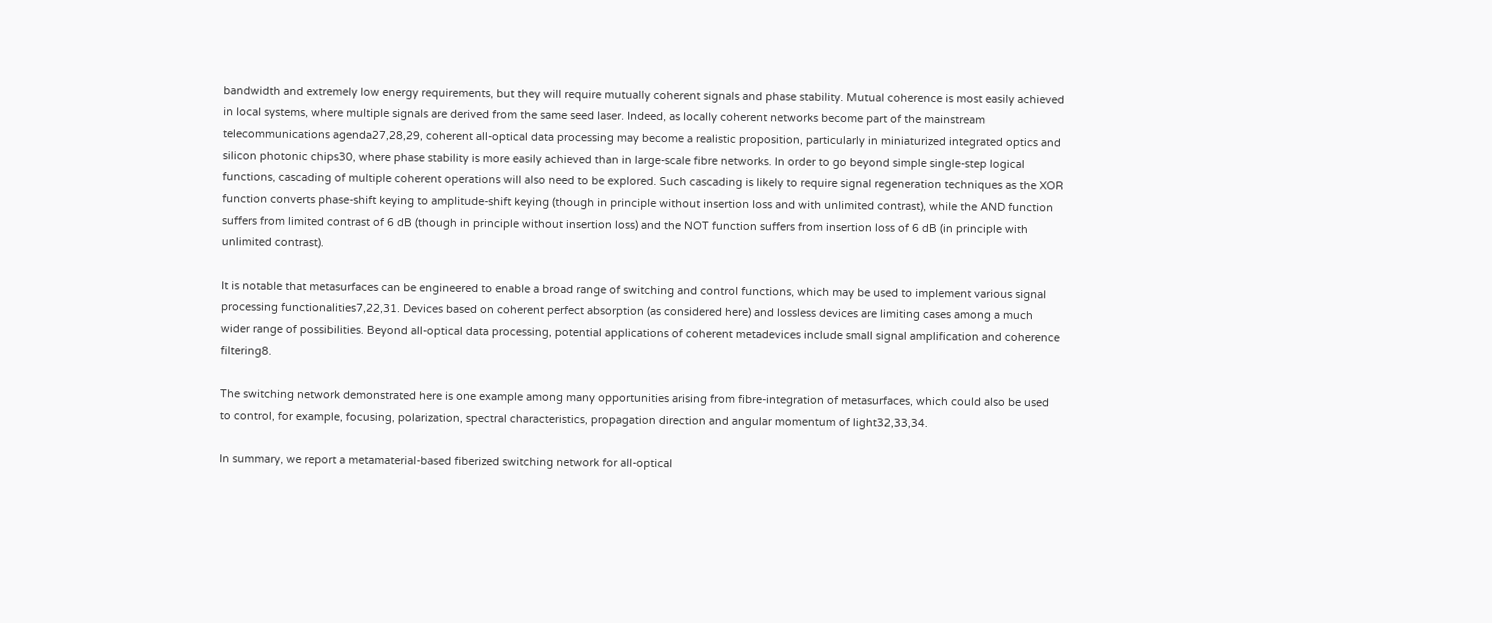bandwidth and extremely low energy requirements, but they will require mutually coherent signals and phase stability. Mutual coherence is most easily achieved in local systems, where multiple signals are derived from the same seed laser. Indeed, as locally coherent networks become part of the mainstream telecommunications agenda27,28,29, coherent all-optical data processing may become a realistic proposition, particularly in miniaturized integrated optics and silicon photonic chips30, where phase stability is more easily achieved than in large-scale fibre networks. In order to go beyond simple single-step logical functions, cascading of multiple coherent operations will also need to be explored. Such cascading is likely to require signal regeneration techniques as the XOR function converts phase-shift keying to amplitude-shift keying (though in principle without insertion loss and with unlimited contrast), while the AND function suffers from limited contrast of 6 dB (though in principle without insertion loss) and the NOT function suffers from insertion loss of 6 dB (in principle with unlimited contrast).

It is notable that metasurfaces can be engineered to enable a broad range of switching and control functions, which may be used to implement various signal processing functionalities7,22,31. Devices based on coherent perfect absorption (as considered here) and lossless devices are limiting cases among a much wider range of possibilities. Beyond all-optical data processing, potential applications of coherent metadevices include small signal amplification and coherence filtering8.

The switching network demonstrated here is one example among many opportunities arising from fibre-integration of metasurfaces, which could also be used to control, for example, focusing, polarization, spectral characteristics, propagation direction and angular momentum of light32,33,34.

In summary, we report a metamaterial-based fiberized switching network for all-optical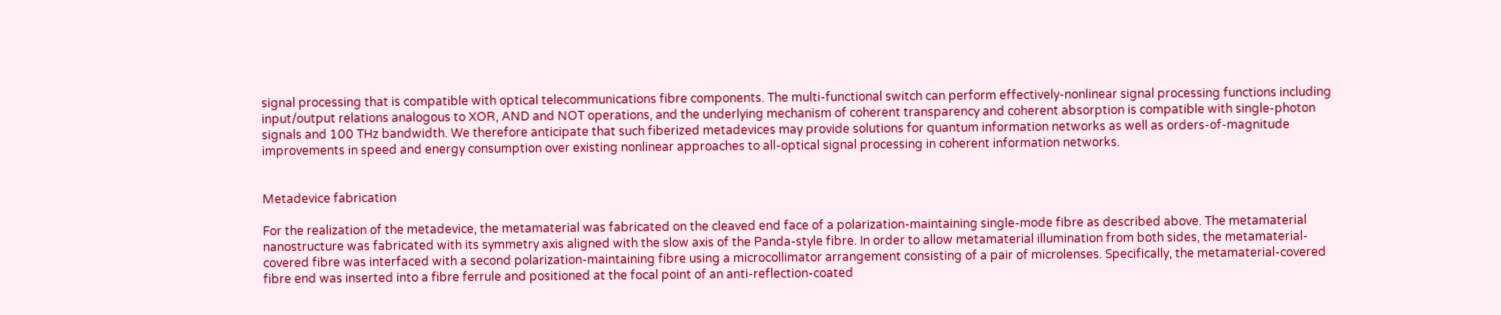signal processing that is compatible with optical telecommunications fibre components. The multi-functional switch can perform effectively-nonlinear signal processing functions including input/output relations analogous to XOR, AND and NOT operations, and the underlying mechanism of coherent transparency and coherent absorption is compatible with single-photon signals and 100 THz bandwidth. We therefore anticipate that such fiberized metadevices may provide solutions for quantum information networks as well as orders-of-magnitude improvements in speed and energy consumption over existing nonlinear approaches to all-optical signal processing in coherent information networks.


Metadevice fabrication

For the realization of the metadevice, the metamaterial was fabricated on the cleaved end face of a polarization-maintaining single-mode fibre as described above. The metamaterial nanostructure was fabricated with its symmetry axis aligned with the slow axis of the Panda-style fibre. In order to allow metamaterial illumination from both sides, the metamaterial-covered fibre was interfaced with a second polarization-maintaining fibre using a microcollimator arrangement consisting of a pair of microlenses. Specifically, the metamaterial-covered fibre end was inserted into a fibre ferrule and positioned at the focal point of an anti-reflection-coated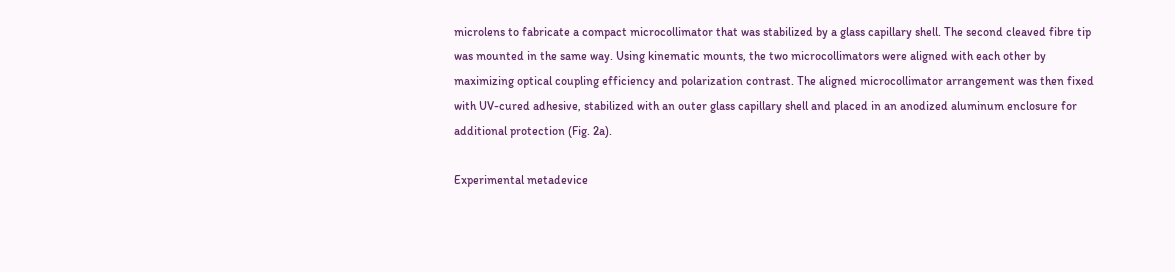microlens to fabricate a compact microcollimator that was stabilized by a glass capillary shell. The second cleaved fibre tip was mounted in the same way. Using kinematic mounts, the two microcollimators were aligned with each other by maximizing optical coupling efficiency and polarization contrast. The aligned microcollimator arrangement was then fixed with UV-cured adhesive, stabilized with an outer glass capillary shell and placed in an anodized aluminum enclosure for additional protection (Fig. 2a).

Experimental metadevice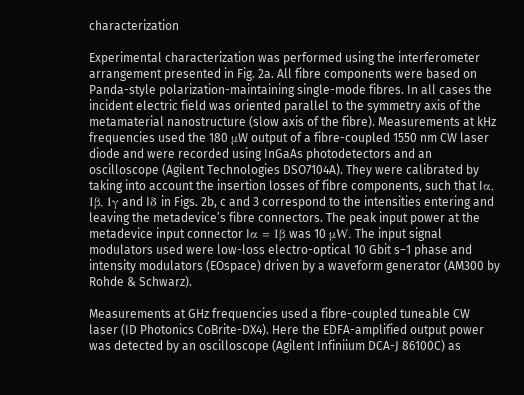characterization

Experimental characterization was performed using the interferometer arrangement presented in Fig. 2a. All fibre components were based on Panda-style polarization-maintaining single-mode fibres. In all cases the incident electric field was oriented parallel to the symmetry axis of the metamaterial nanostructure (slow axis of the fibre). Measurements at kHz frequencies used the 180 μW output of a fibre-coupled 1550 nm CW laser diode and were recorded using InGaAs photodetectors and an oscilloscope (Agilent Technologies DSO7104A). They were calibrated by taking into account the insertion losses of fibre components, such that Iα, Iβ, Iγ and Iδ in Figs. 2b, c and 3 correspond to the intensities entering and leaving the metadevice’s fibre connectors. The peak input power at the metadevice input connector Iα = Iβ was 10 μW. The input signal modulators used were low-loss electro-optical 10 Gbit s−1 phase and intensity modulators (EOspace) driven by a waveform generator (AM300 by Rohde & Schwarz).

Measurements at GHz frequencies used a fibre-coupled tuneable CW laser (ID Photonics CoBrite-DX4). Here the EDFA-amplified output power was detected by an oscilloscope (Agilent Infiniium DCA-J 86100C) as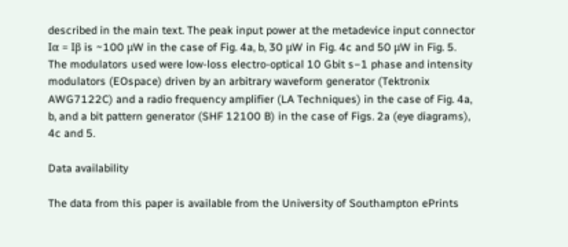described in the main text. The peak input power at the metadevice input connector Iα = Iβ is ~100 μW in the case of Fig. 4a, b, 30 μW in Fig. 4c and 50 μW in Fig. 5. The modulators used were low-loss electro-optical 10 Gbit s−1 phase and intensity modulators (EOspace) driven by an arbitrary waveform generator (Tektronix AWG7122C) and a radio frequency amplifier (LA Techniques) in the case of Fig. 4a, b, and a bit pattern generator (SHF 12100 B) in the case of Figs. 2a (eye diagrams), 4c and 5.

Data availability

The data from this paper is available from the University of Southampton ePrints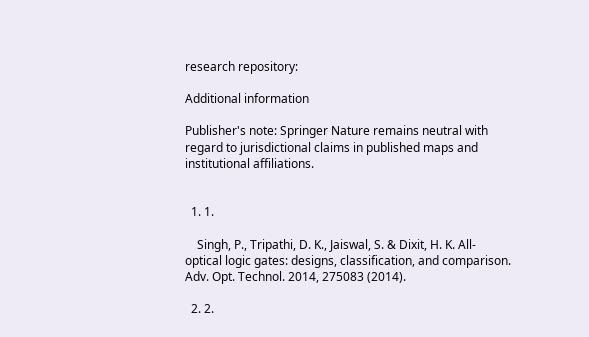research repository:

Additional information

Publisher's note: Springer Nature remains neutral with regard to jurisdictional claims in published maps and institutional affiliations.


  1. 1.

    Singh, P., Tripathi, D. K., Jaiswal, S. & Dixit, H. K. All-optical logic gates: designs, classification, and comparison. Adv. Opt. Technol. 2014, 275083 (2014).

  2. 2.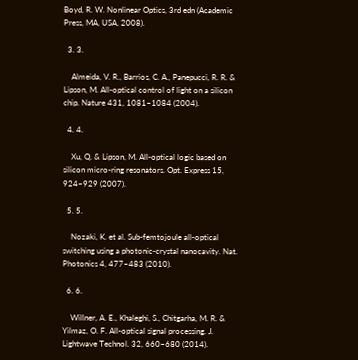Boyd, R. W. Nonlinear Optics, 3rd edn (Academic Press, MA, USA, 2008).

  3. 3.

    Almeida, V. R., Barrios, C. A., Panepucci, R. R. & Lipson, M. All-optical control of light on a silicon chip. Nature 431, 1081–1084 (2004).

  4. 4.

    Xu, Q. & Lipson, M. All-optical logic based on silicon micro-ring resonators. Opt. Express 15, 924–929 (2007).

  5. 5.

    Nozaki, K. et al. Sub-femtojoule all-optical switching using a photonic-crystal nanocavity. Nat. Photonics 4, 477–483 (2010).

  6. 6.

    Willner, A. E., Khaleghi, S., Chitgarha, M. R. & Yilmaz, O. F. All-optical signal processing. J. Lightwave Technol. 32, 660–680 (2014).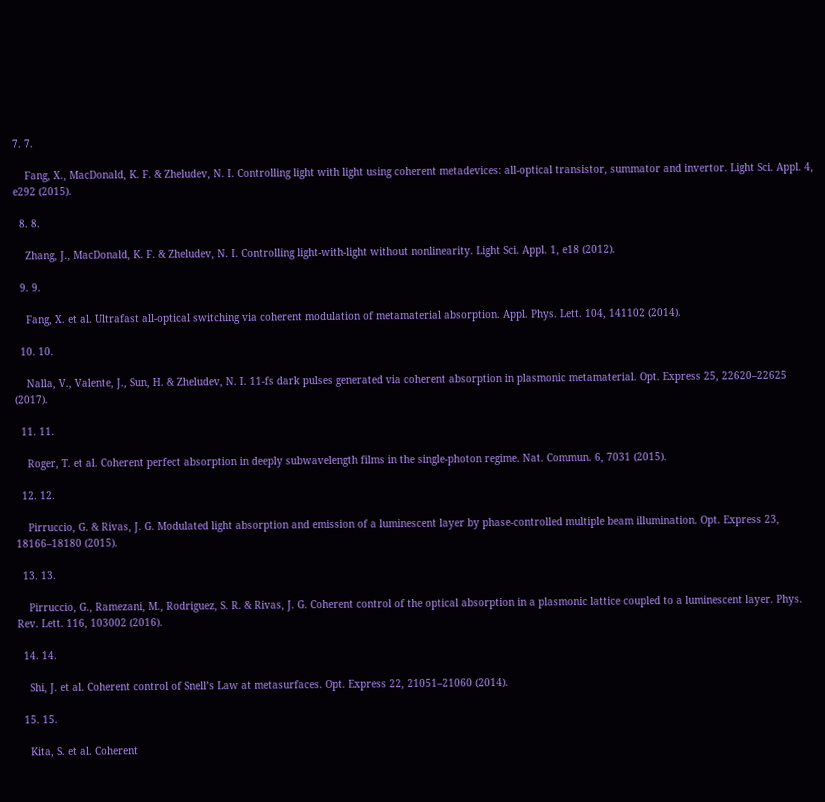7. 7.

    Fang, X., MacDonald, K. F. & Zheludev, N. I. Controlling light with light using coherent metadevices: all-optical transistor, summator and invertor. Light Sci. Appl. 4, e292 (2015).

  8. 8.

    Zhang, J., MacDonald, K. F. & Zheludev, N. I. Controlling light-with-light without nonlinearity. Light Sci. Appl. 1, e18 (2012).

  9. 9.

    Fang, X. et al. Ultrafast all-optical switching via coherent modulation of metamaterial absorption. Appl. Phys. Lett. 104, 141102 (2014).

  10. 10.

    Nalla, V., Valente, J., Sun, H. & Zheludev, N. I. 11-fs dark pulses generated via coherent absorption in plasmonic metamaterial. Opt. Express 25, 22620–22625 (2017).

  11. 11.

    Roger, T. et al. Coherent perfect absorption in deeply subwavelength films in the single-photon regime. Nat. Commun. 6, 7031 (2015).

  12. 12.

    Pirruccio, G. & Rivas, J. G. Modulated light absorption and emission of a luminescent layer by phase-controlled multiple beam illumination. Opt. Express 23, 18166–18180 (2015).

  13. 13.

    Pirruccio, G., Ramezani, M., Rodriguez, S. R. & Rivas, J. G. Coherent control of the optical absorption in a plasmonic lattice coupled to a luminescent layer. Phys. Rev. Lett. 116, 103002 (2016).

  14. 14.

    Shi, J. et al. Coherent control of Snell’s Law at metasurfaces. Opt. Express 22, 21051–21060 (2014).

  15. 15.

    Kita, S. et al. Coherent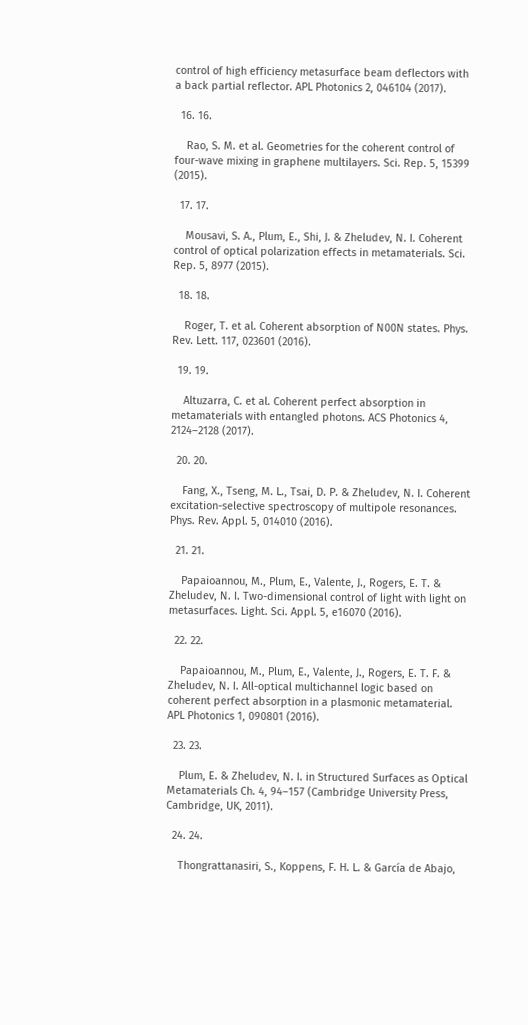control of high efficiency metasurface beam deflectors with a back partial reflector. APL Photonics 2, 046104 (2017).

  16. 16.

    Rao, S. M. et al. Geometries for the coherent control of four-wave mixing in graphene multilayers. Sci. Rep. 5, 15399 (2015).

  17. 17.

    Mousavi, S. A., Plum, E., Shi, J. & Zheludev, N. I. Coherent control of optical polarization effects in metamaterials. Sci. Rep. 5, 8977 (2015).

  18. 18.

    Roger, T. et al. Coherent absorption of N00N states. Phys. Rev. Lett. 117, 023601 (2016).

  19. 19.

    Altuzarra, C. et al. Coherent perfect absorption in metamaterials with entangled photons. ACS Photonics 4, 2124–2128 (2017).

  20. 20.

    Fang, X., Tseng, M. L., Tsai, D. P. & Zheludev, N. I. Coherent excitation-selective spectroscopy of multipole resonances. Phys. Rev. Appl. 5, 014010 (2016).

  21. 21.

    Papaioannou, M., Plum, E., Valente, J., Rogers, E. T. & Zheludev, N. I. Two-dimensional control of light with light on metasurfaces. Light. Sci. Appl. 5, e16070 (2016).

  22. 22.

    Papaioannou, M., Plum, E., Valente, J., Rogers, E. T. F. & Zheludev, N. I. All-optical multichannel logic based on coherent perfect absorption in a plasmonic metamaterial. APL Photonics 1, 090801 (2016).

  23. 23.

    Plum, E. & Zheludev, N. I. in Structured Surfaces as Optical Metamaterials Ch. 4, 94–157 (Cambridge University Press, Cambridge, UK, 2011).

  24. 24.

    Thongrattanasiri, S., Koppens, F. H. L. & García de Abajo,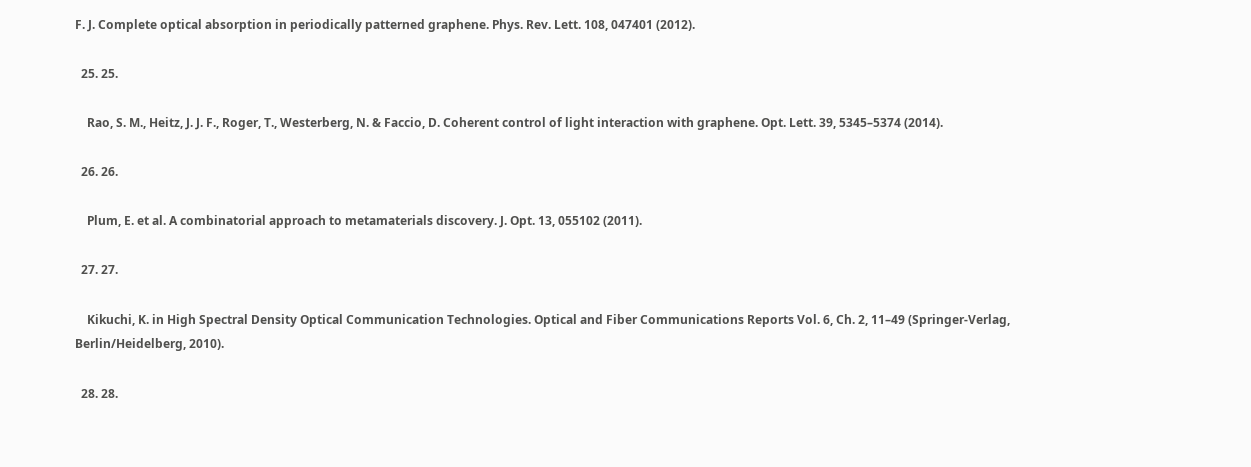F. J. Complete optical absorption in periodically patterned graphene. Phys. Rev. Lett. 108, 047401 (2012).

  25. 25.

    Rao, S. M., Heitz, J. J. F., Roger, T., Westerberg, N. & Faccio, D. Coherent control of light interaction with graphene. Opt. Lett. 39, 5345–5374 (2014).

  26. 26.

    Plum, E. et al. A combinatorial approach to metamaterials discovery. J. Opt. 13, 055102 (2011).

  27. 27.

    Kikuchi, K. in High Spectral Density Optical Communication Technologies. Optical and Fiber Communications Reports Vol. 6, Ch. 2, 11–49 (Springer-Verlag, Berlin/Heidelberg, 2010).

  28. 28.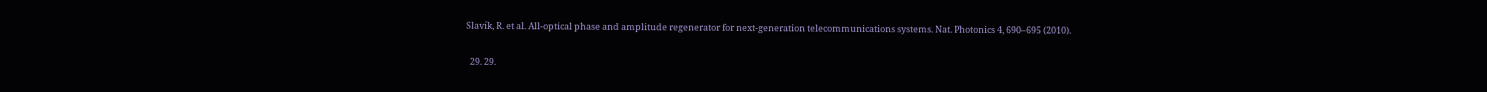Slavík, R. et al. All-optical phase and amplitude regenerator for next-generation telecommunications systems. Nat. Photonics 4, 690–695 (2010).

  29. 29.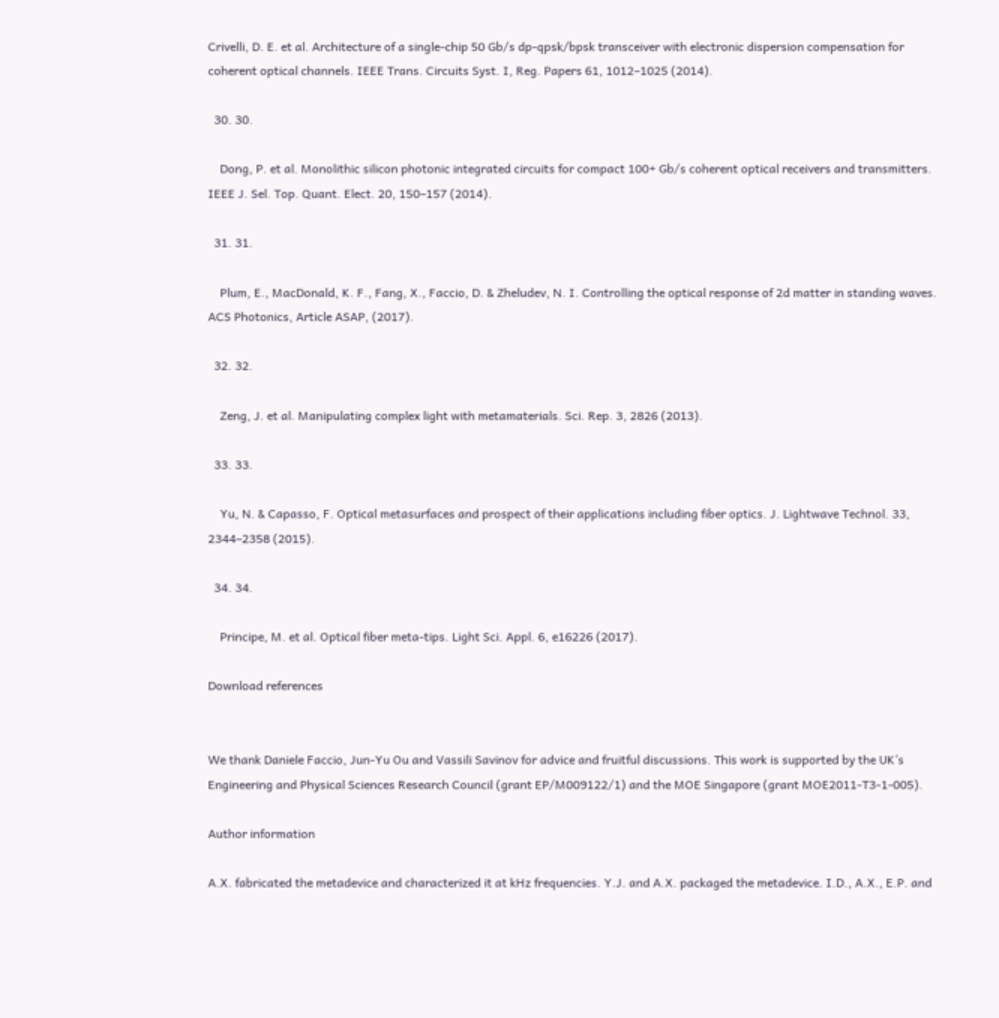Crivelli, D. E. et al. Architecture of a single-chip 50 Gb/s dp-qpsk/bpsk transceiver with electronic dispersion compensation for coherent optical channels. IEEE Trans. Circuits Syst. I, Reg. Papers 61, 1012–1025 (2014).

  30. 30.

    Dong, P. et al. Monolithic silicon photonic integrated circuits for compact 100+ Gb/s coherent optical receivers and transmitters. IEEE J. Sel. Top. Quant. Elect. 20, 150–157 (2014).

  31. 31.

    Plum, E., MacDonald, K. F., Fang, X., Faccio, D. & Zheludev, N. I. Controlling the optical response of 2d matter in standing waves. ACS Photonics, Article ASAP, (2017).

  32. 32.

    Zeng, J. et al. Manipulating complex light with metamaterials. Sci. Rep. 3, 2826 (2013).

  33. 33.

    Yu, N. & Capasso, F. Optical metasurfaces and prospect of their applications including fiber optics. J. Lightwave Technol. 33, 2344–2358 (2015).

  34. 34.

    Principe, M. et al. Optical fiber meta-tips. Light Sci. Appl. 6, e16226 (2017).

Download references


We thank Daniele Faccio, Jun-Yu Ou and Vassili Savinov for advice and fruitful discussions. This work is supported by the UK’s Engineering and Physical Sciences Research Council (grant EP/M009122/1) and the MOE Singapore (grant MOE2011-T3-1-005).

Author information

A.X. fabricated the metadevice and characterized it at kHz frequencies. Y.J. and A.X. packaged the metadevice. I.D., A.X., E.P. and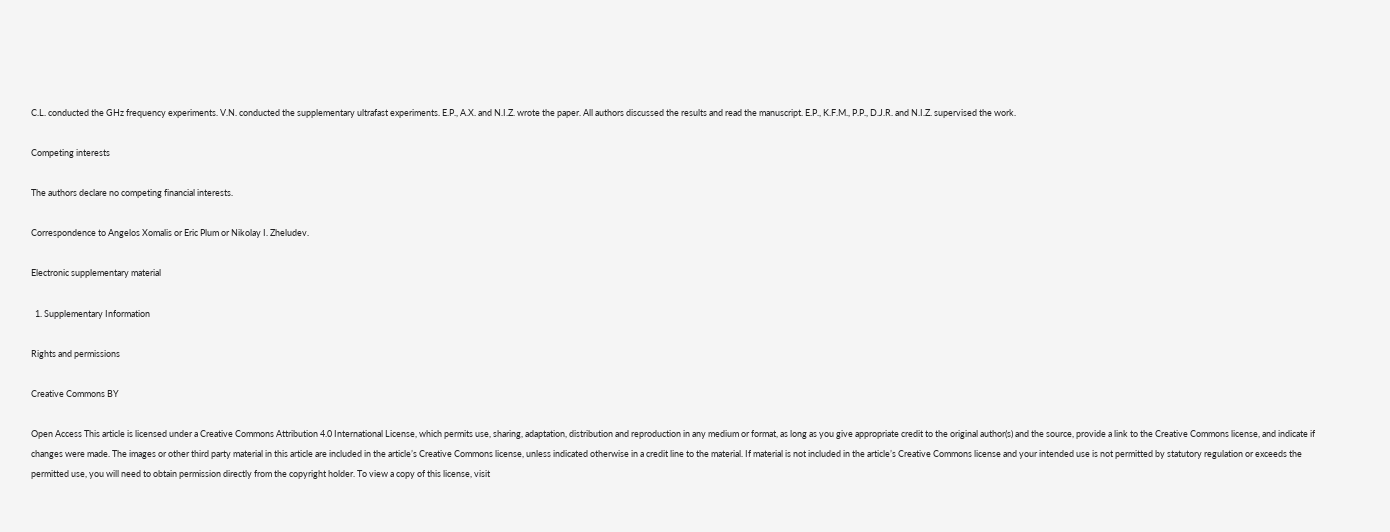C.L. conducted the GHz frequency experiments. V.N. conducted the supplementary ultrafast experiments. E.P., A.X. and N.I.Z. wrote the paper. All authors discussed the results and read the manuscript. E.P., K.F.M., P.P., D.J.R. and N.I.Z. supervised the work.

Competing interests

The authors declare no competing financial interests.

Correspondence to Angelos Xomalis or Eric Plum or Nikolay I. Zheludev.

Electronic supplementary material

  1. Supplementary Information

Rights and permissions

Creative Commons BY

Open Access This article is licensed under a Creative Commons Attribution 4.0 International License, which permits use, sharing, adaptation, distribution and reproduction in any medium or format, as long as you give appropriate credit to the original author(s) and the source, provide a link to the Creative Commons license, and indicate if changes were made. The images or other third party material in this article are included in the article’s Creative Commons license, unless indicated otherwise in a credit line to the material. If material is not included in the article’s Creative Commons license and your intended use is not permitted by statutory regulation or exceeds the permitted use, you will need to obtain permission directly from the copyright holder. To view a copy of this license, visit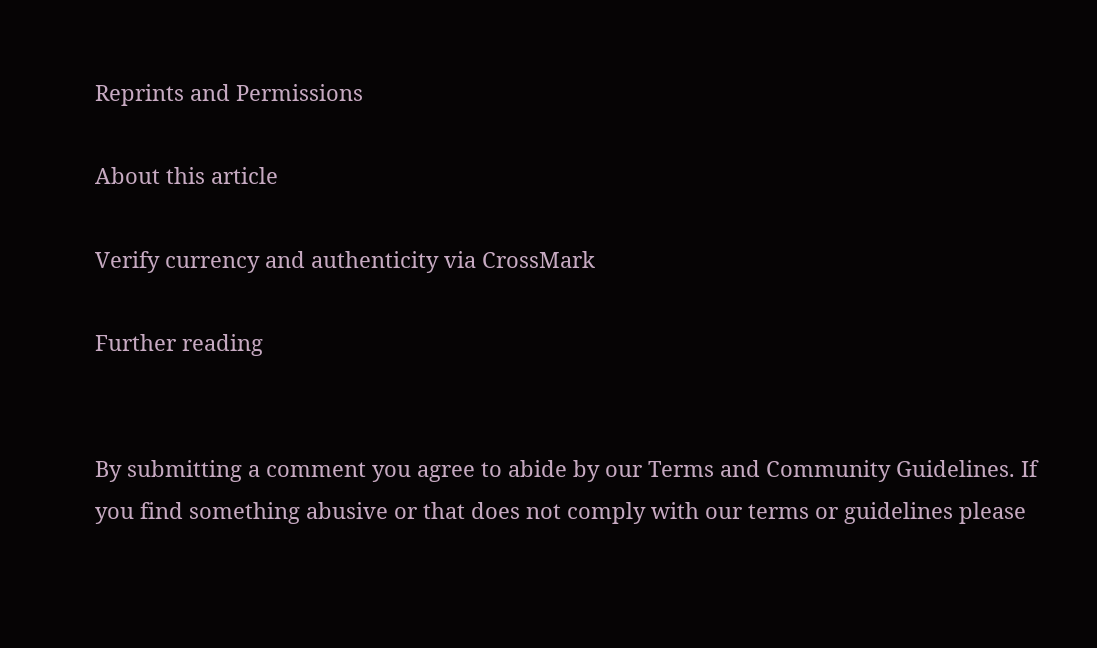Reprints and Permissions

About this article

Verify currency and authenticity via CrossMark

Further reading


By submitting a comment you agree to abide by our Terms and Community Guidelines. If you find something abusive or that does not comply with our terms or guidelines please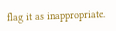flag it as inappropriate.